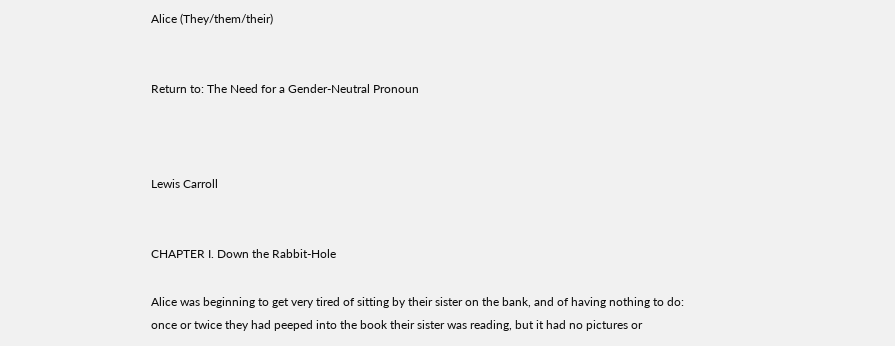Alice (They/them/their)


Return to: The Need for a Gender-Neutral Pronoun



Lewis Carroll


CHAPTER I. Down the Rabbit-Hole

Alice was beginning to get very tired of sitting by their sister on the bank, and of having nothing to do: once or twice they had peeped into the book their sister was reading, but it had no pictures or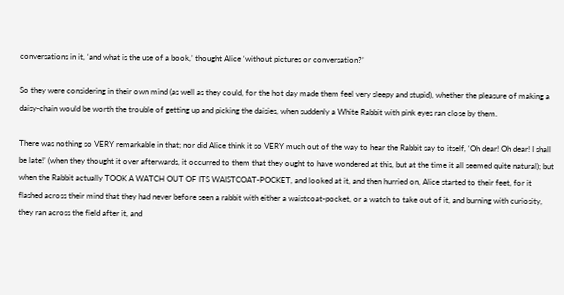conversations in it, ‘and what is the use of a book,’ thought Alice ‘without pictures or conversation?’

So they were considering in their own mind (as well as they could, for the hot day made them feel very sleepy and stupid), whether the pleasure of making a daisy-chain would be worth the trouble of getting up and picking the daisies, when suddenly a White Rabbit with pink eyes ran close by them.

There was nothing so VERY remarkable in that; nor did Alice think it so VERY much out of the way to hear the Rabbit say to itself, ‘Oh dear! Oh dear! I shall be late!’ (when they thought it over afterwards, it occurred to them that they ought to have wondered at this, but at the time it all seemed quite natural); but when the Rabbit actually TOOK A WATCH OUT OF ITS WAISTCOAT-POCKET, and looked at it, and then hurried on, Alice started to their feet, for it flashed across their mind that they had never before seen a rabbit with either a waistcoat-pocket, or a watch to take out of it, and burning with curiosity, they ran across the field after it, and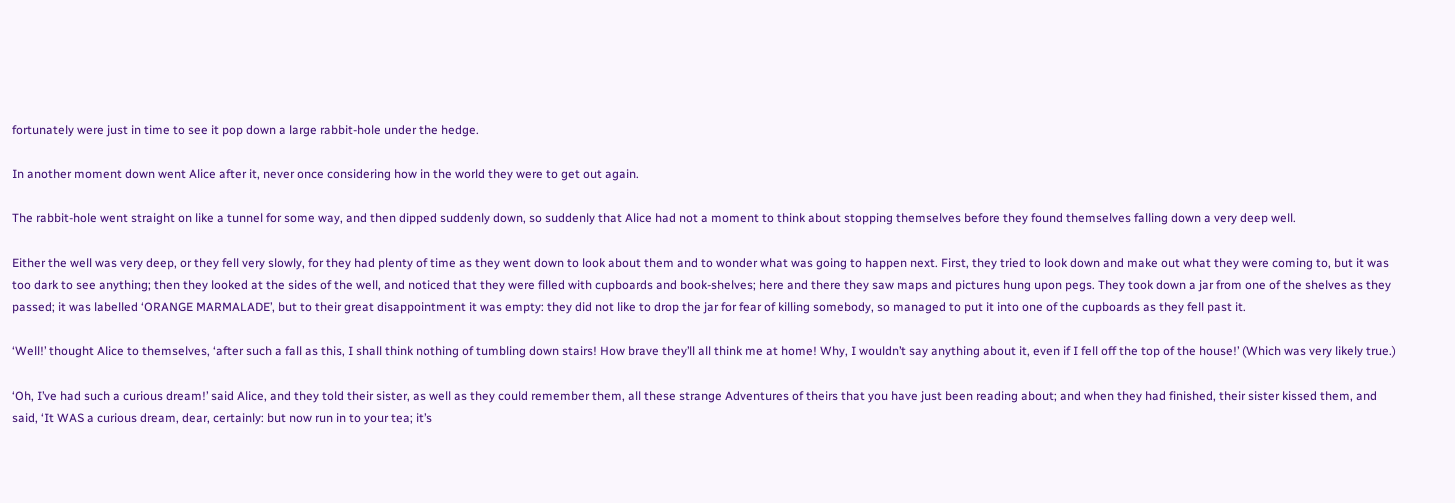fortunately were just in time to see it pop down a large rabbit-hole under the hedge.

In another moment down went Alice after it, never once considering how in the world they were to get out again.

The rabbit-hole went straight on like a tunnel for some way, and then dipped suddenly down, so suddenly that Alice had not a moment to think about stopping themselves before they found themselves falling down a very deep well.

Either the well was very deep, or they fell very slowly, for they had plenty of time as they went down to look about them and to wonder what was going to happen next. First, they tried to look down and make out what they were coming to, but it was too dark to see anything; then they looked at the sides of the well, and noticed that they were filled with cupboards and book-shelves; here and there they saw maps and pictures hung upon pegs. They took down a jar from one of the shelves as they passed; it was labelled ‘ORANGE MARMALADE’, but to their great disappointment it was empty: they did not like to drop the jar for fear of killing somebody, so managed to put it into one of the cupboards as they fell past it.

‘Well!’ thought Alice to themselves, ‘after such a fall as this, I shall think nothing of tumbling down stairs! How brave they’ll all think me at home! Why, I wouldn’t say anything about it, even if I fell off the top of the house!’ (Which was very likely true.)

‘Oh, I’ve had such a curious dream!’ said Alice, and they told their sister, as well as they could remember them, all these strange Adventures of theirs that you have just been reading about; and when they had finished, their sister kissed them, and said, ‘It WAS a curious dream, dear, certainly: but now run in to your tea; it’s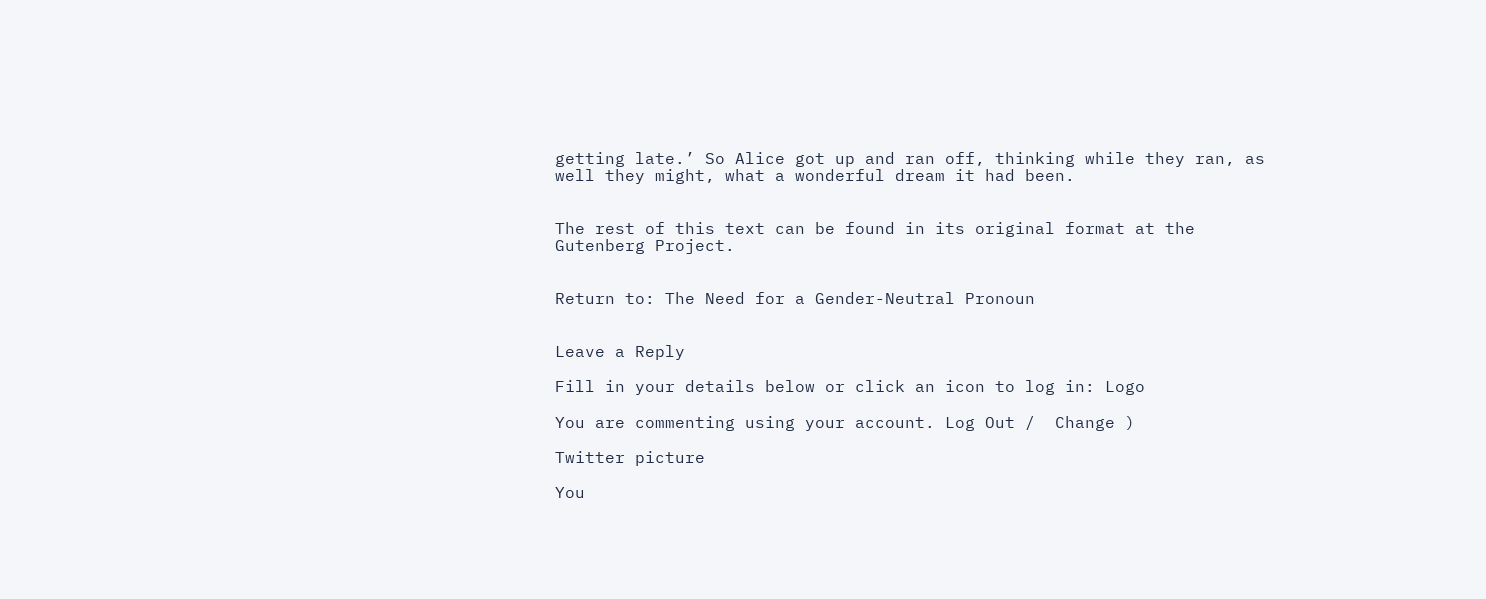getting late.’ So Alice got up and ran off, thinking while they ran, as well they might, what a wonderful dream it had been.


The rest of this text can be found in its original format at the Gutenberg Project.


Return to: The Need for a Gender-Neutral Pronoun


Leave a Reply

Fill in your details below or click an icon to log in: Logo

You are commenting using your account. Log Out /  Change )

Twitter picture

You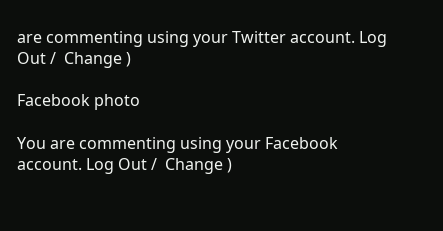are commenting using your Twitter account. Log Out /  Change )

Facebook photo

You are commenting using your Facebook account. Log Out /  Change )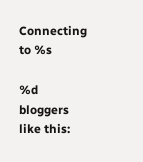Connecting to %s

%d bloggers like this: